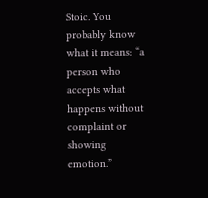Stoic. You probably know what it means: “a person who accepts what happens without complaint or showing emotion.”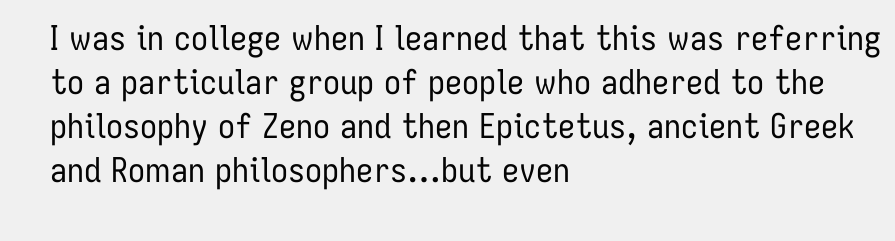I was in college when I learned that this was referring to a particular group of people who adhered to the philosophy of Zeno and then Epictetus, ancient Greek and Roman philosophers…but even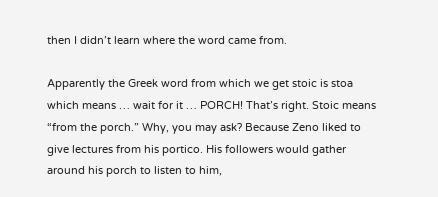then I didn’t learn where the word came from.

Apparently the Greek word from which we get stoic is stoa which means … wait for it … PORCH! That’s right. Stoic means “from the porch.” Why, you may ask? Because Zeno liked to give lectures from his portico. His followers would gather around his porch to listen to him,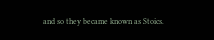and so they became known as Stoics.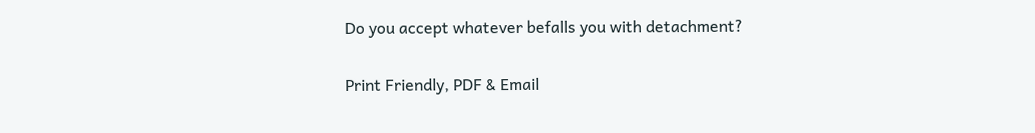Do you accept whatever befalls you with detachment?

Print Friendly, PDF & Email